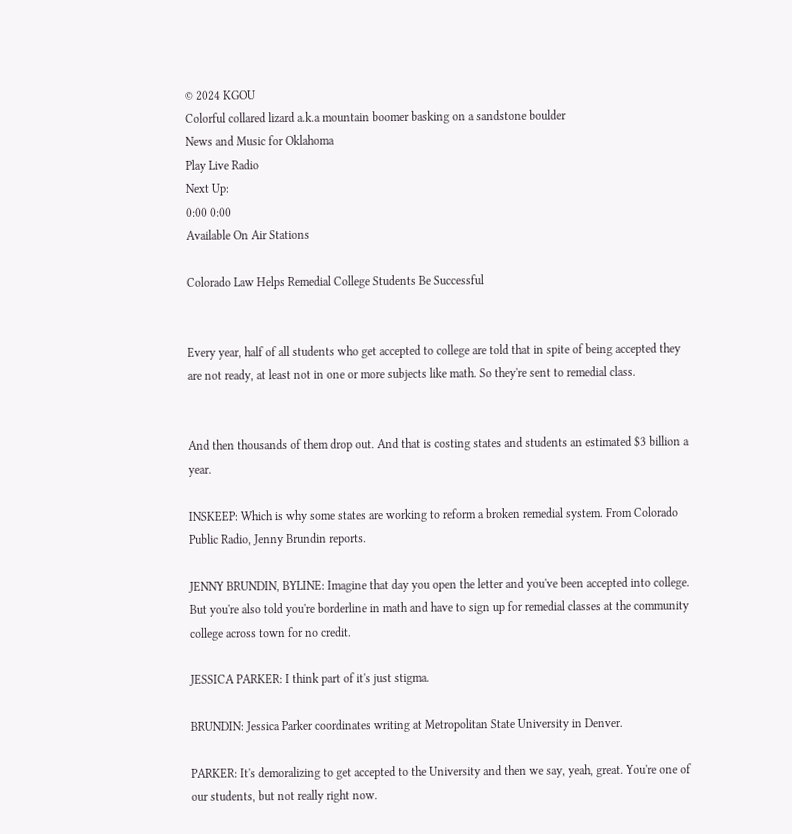© 2024 KGOU
Colorful collared lizard a.k.a mountain boomer basking on a sandstone boulder
News and Music for Oklahoma
Play Live Radio
Next Up:
0:00 0:00
Available On Air Stations

Colorado Law Helps Remedial College Students Be Successful


Every year, half of all students who get accepted to college are told that in spite of being accepted they are not ready, at least not in one or more subjects like math. So they're sent to remedial class.


And then thousands of them drop out. And that is costing states and students an estimated $3 billion a year.

INSKEEP: Which is why some states are working to reform a broken remedial system. From Colorado Public Radio, Jenny Brundin reports.

JENNY BRUNDIN, BYLINE: Imagine that day you open the letter and you've been accepted into college. But you're also told you're borderline in math and have to sign up for remedial classes at the community college across town for no credit.

JESSICA PARKER: I think part of it's just stigma.

BRUNDIN: Jessica Parker coordinates writing at Metropolitan State University in Denver.

PARKER: It's demoralizing to get accepted to the University and then we say, yeah, great. You're one of our students, but not really right now.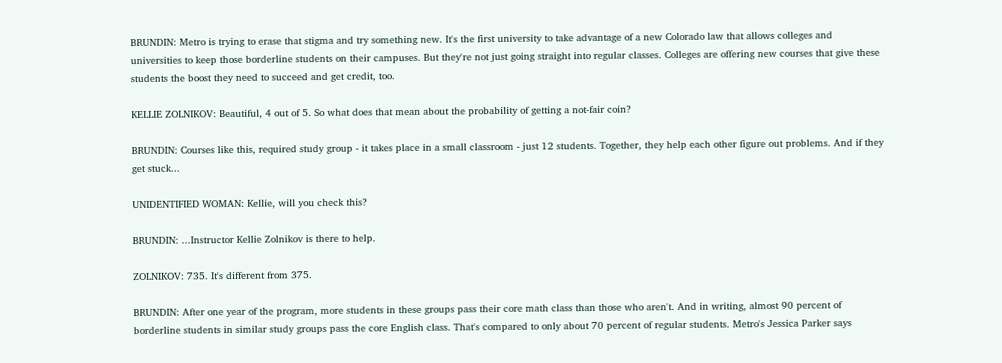BRUNDIN: Metro is trying to erase that stigma and try something new. It's the first university to take advantage of a new Colorado law that allows colleges and universities to keep those borderline students on their campuses. But they're not just going straight into regular classes. Colleges are offering new courses that give these students the boost they need to succeed and get credit, too.

KELLIE ZOLNIKOV: Beautiful, 4 out of 5. So what does that mean about the probability of getting a not-fair coin?

BRUNDIN: Courses like this, required study group - it takes place in a small classroom - just 12 students. Together, they help each other figure out problems. And if they get stuck...

UNIDENTIFIED WOMAN: Kellie, will you check this?

BRUNDIN: ...Instructor Kellie Zolnikov is there to help.

ZOLNIKOV: 735. It's different from 375.

BRUNDIN: After one year of the program, more students in these groups pass their core math class than those who aren't. And in writing, almost 90 percent of borderline students in similar study groups pass the core English class. That's compared to only about 70 percent of regular students. Metro's Jessica Parker says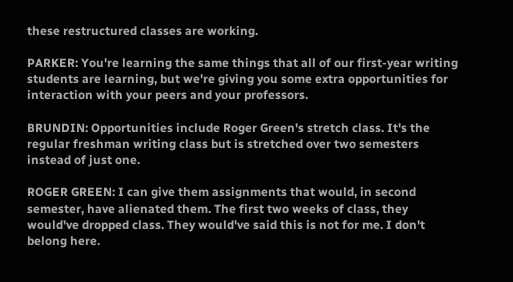these restructured classes are working.

PARKER: You're learning the same things that all of our first-year writing students are learning, but we're giving you some extra opportunities for interaction with your peers and your professors.

BRUNDIN: Opportunities include Roger Green's stretch class. It's the regular freshman writing class but is stretched over two semesters instead of just one.

ROGER GREEN: I can give them assignments that would, in second semester, have alienated them. The first two weeks of class, they would've dropped class. They would've said this is not for me. I don't belong here.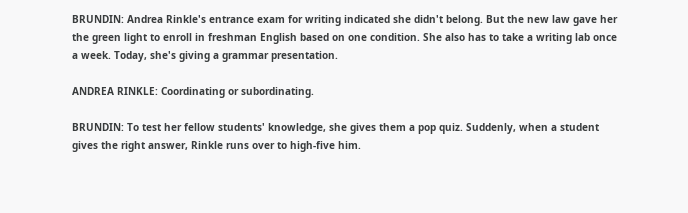BRUNDIN: Andrea Rinkle's entrance exam for writing indicated she didn't belong. But the new law gave her the green light to enroll in freshman English based on one condition. She also has to take a writing lab once a week. Today, she's giving a grammar presentation.

ANDREA RINKLE: Coordinating or subordinating.

BRUNDIN: To test her fellow students' knowledge, she gives them a pop quiz. Suddenly, when a student gives the right answer, Rinkle runs over to high-five him.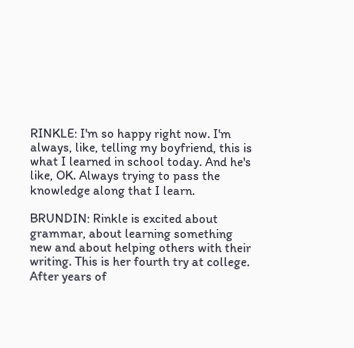RINKLE: I'm so happy right now. I'm always, like, telling my boyfriend, this is what I learned in school today. And he's like, OK. Always trying to pass the knowledge along that I learn.

BRUNDIN: Rinkle is excited about grammar, about learning something new and about helping others with their writing. This is her fourth try at college. After years of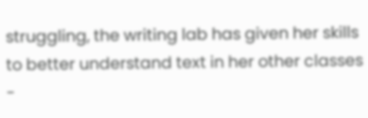struggling, the writing lab has given her skills to better understand text in her other classes -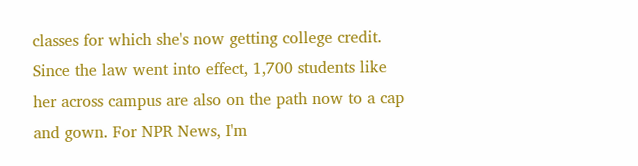classes for which she's now getting college credit. Since the law went into effect, 1,700 students like her across campus are also on the path now to a cap and gown. For NPR News, I'm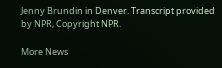Jenny Brundin in Denver. Transcript provided by NPR, Copyright NPR.

More News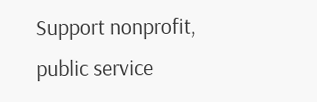Support nonprofit, public service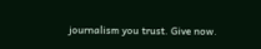journalism you trust. Give now.